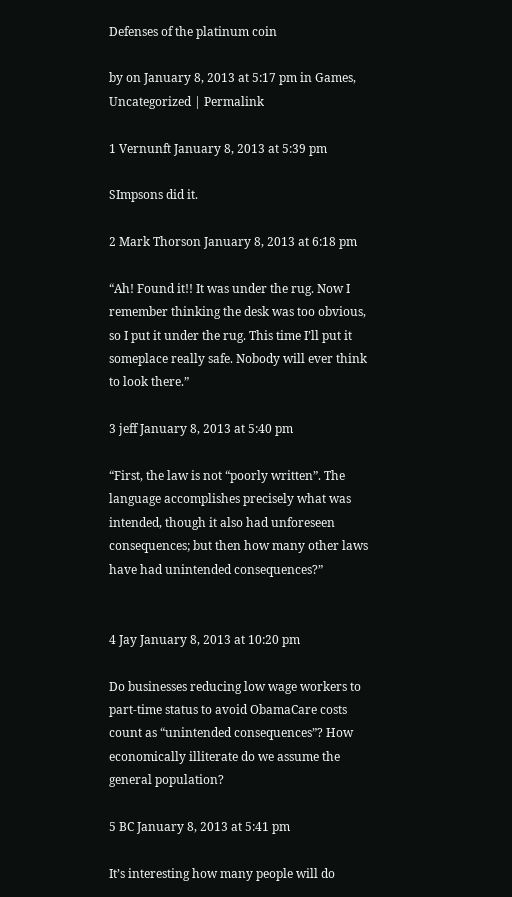Defenses of the platinum coin

by on January 8, 2013 at 5:17 pm in Games, Uncategorized | Permalink

1 Vernunft January 8, 2013 at 5:39 pm

SImpsons did it.

2 Mark Thorson January 8, 2013 at 6:18 pm

“Ah! Found it!! It was under the rug. Now I remember thinking the desk was too obvious, so I put it under the rug. This time I’ll put it someplace really safe. Nobody will ever think to look there.”

3 jeff January 8, 2013 at 5:40 pm

“First, the law is not “poorly written”. The language accomplishes precisely what was intended, though it also had unforeseen consequences; but then how many other laws have had unintended consequences?”


4 Jay January 8, 2013 at 10:20 pm

Do businesses reducing low wage workers to part-time status to avoid ObamaCare costs count as “unintended consequences”? How economically illiterate do we assume the general population?

5 BC January 8, 2013 at 5:41 pm

It’s interesting how many people will do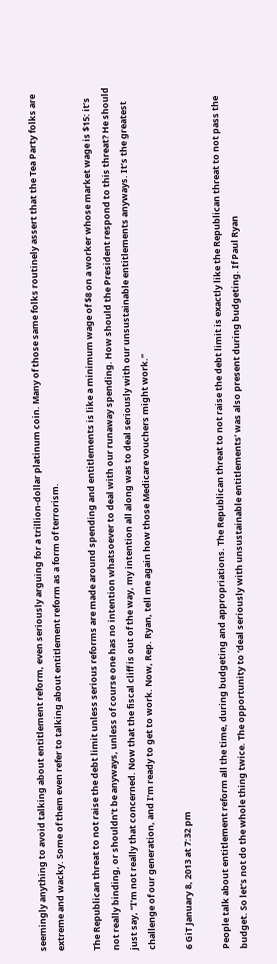seemingly anything to avoid talking about entitlement reform, even seriously arguing for a trillion-dollar platinum coin. Many of those same folks routinely assert that the Tea Party folks are extreme and wacky. Some of them even refer to talking about entitlement reform as a form of terrorism.

The Republican threat to not raise the debt limit unless serious reforms are made around spending and entitlements is like a minimum wage of $8 on a worker whose market wage is $15: it’s not really binding, or shouldn’t be anyways, unless of course one has no intention whatsoever to deal with our runaway spending. How should the President respond to this threat? He should just say, “I’m not really that concerned. Now that the fiscal cliff is out of the way, my intention all along was to deal seriously with our unsustainable entitlements anyways. It’s the greatest challenge of our generation, and I’m ready to get to work. Now, Rep. Ryan, tell me again how those Medicare vouchers might work.”

6 GiT January 8, 2013 at 7:32 pm

People talk about entitlement reform all the time, during budgeting and appropriations. The Republican threat to not raise the debt limit is exactly like the Republican threat to not pass the budget. So let’s not do the whole thing twice. The opportunity to ‘deal seriously with unsustainable entitlements’ was also present during budgeting. If Paul Ryan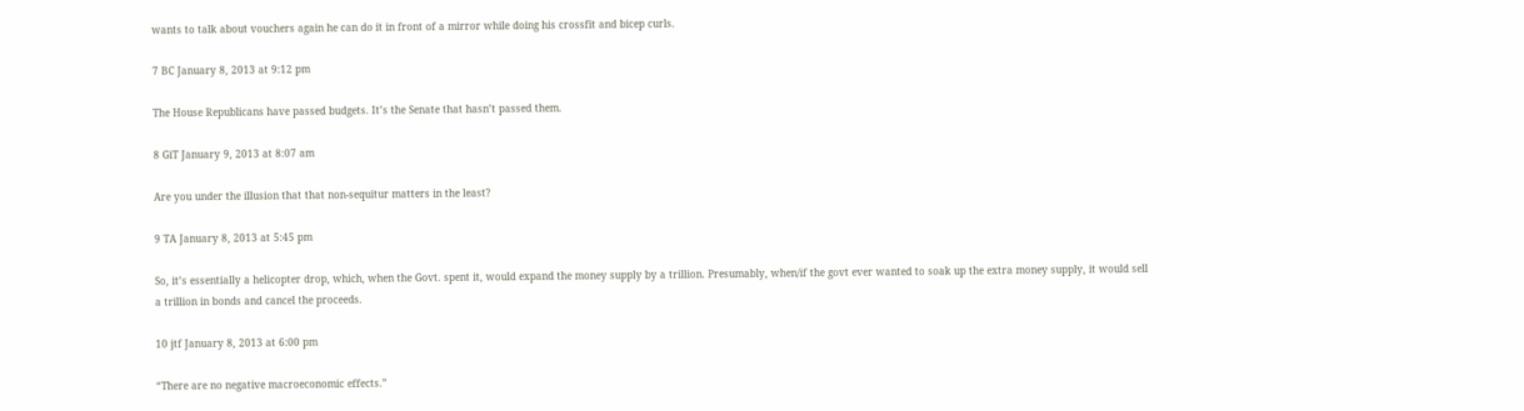wants to talk about vouchers again he can do it in front of a mirror while doing his crossfit and bicep curls.

7 BC January 8, 2013 at 9:12 pm

The House Republicans have passed budgets. It’s the Senate that hasn’t passed them.

8 GiT January 9, 2013 at 8:07 am

Are you under the illusion that that non-sequitur matters in the least?

9 TA January 8, 2013 at 5:45 pm

So, it’s essentially a helicopter drop, which, when the Govt. spent it, would expand the money supply by a trillion. Presumably, when/if the govt ever wanted to soak up the extra money supply, it would sell a trillion in bonds and cancel the proceeds.

10 jtf January 8, 2013 at 6:00 pm

“There are no negative macroeconomic effects.”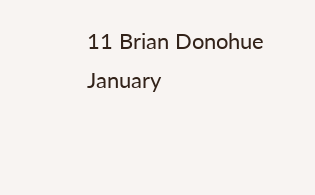11 Brian Donohue January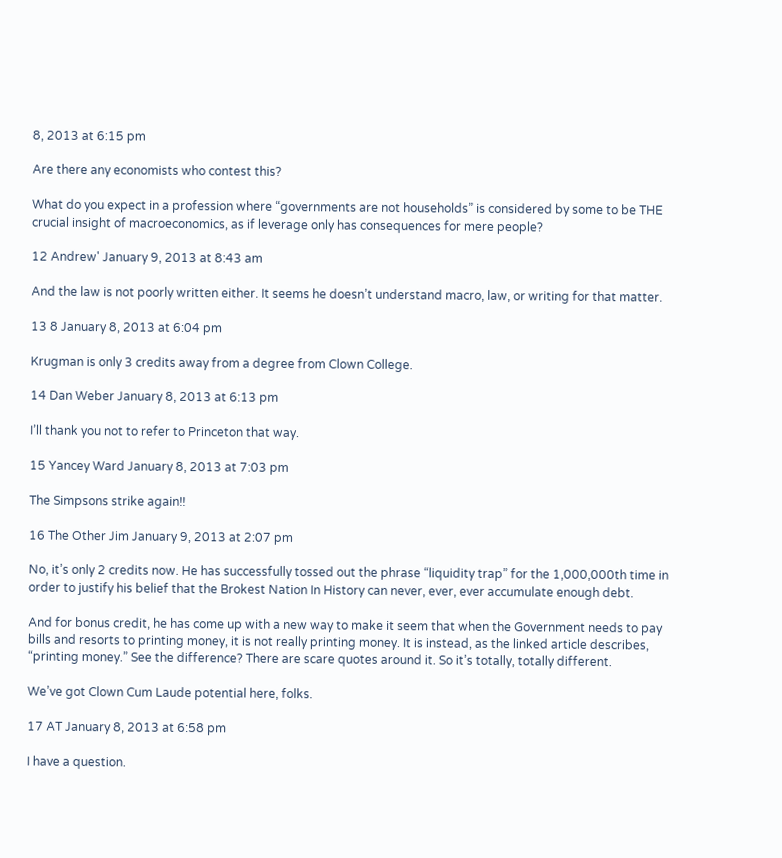8, 2013 at 6:15 pm

Are there any economists who contest this?

What do you expect in a profession where “governments are not households” is considered by some to be THE crucial insight of macroeconomics, as if leverage only has consequences for mere people?

12 Andrew' January 9, 2013 at 8:43 am

And the law is not poorly written either. It seems he doesn’t understand macro, law, or writing for that matter.

13 8 January 8, 2013 at 6:04 pm

Krugman is only 3 credits away from a degree from Clown College.

14 Dan Weber January 8, 2013 at 6:13 pm

I’ll thank you not to refer to Princeton that way.

15 Yancey Ward January 8, 2013 at 7:03 pm

The Simpsons strike again!!

16 The Other Jim January 9, 2013 at 2:07 pm

No, it’s only 2 credits now. He has successfully tossed out the phrase “liquidity trap” for the 1,000,000th time in order to justify his belief that the Brokest Nation In History can never, ever, ever accumulate enough debt.

And for bonus credit, he has come up with a new way to make it seem that when the Government needs to pay bills and resorts to printing money, it is not really printing money. It is instead, as the linked article describes, “printing money.” See the difference? There are scare quotes around it. So it’s totally, totally different.

We’ve got Clown Cum Laude potential here, folks.

17 AT January 8, 2013 at 6:58 pm

I have a question.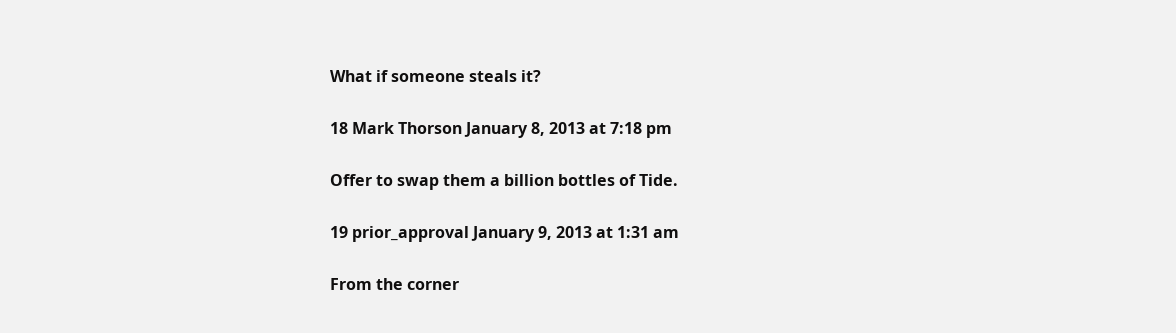What if someone steals it?

18 Mark Thorson January 8, 2013 at 7:18 pm

Offer to swap them a billion bottles of Tide.

19 prior_approval January 9, 2013 at 1:31 am

From the corner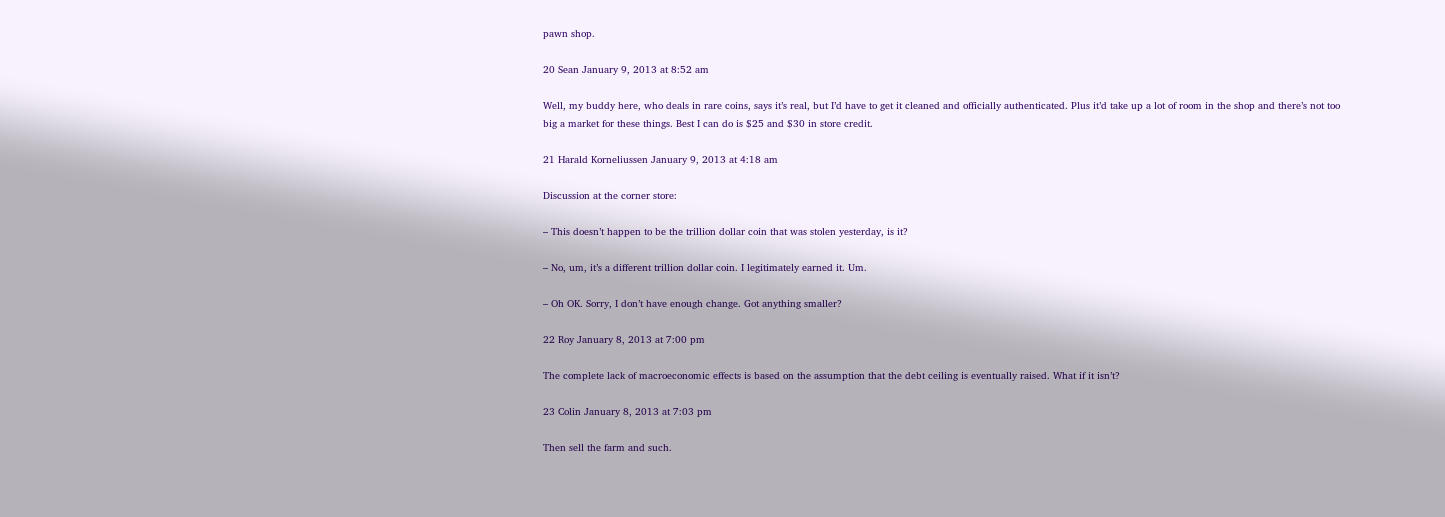pawn shop.

20 Sean January 9, 2013 at 8:52 am

Well, my buddy here, who deals in rare coins, says it’s real, but I’d have to get it cleaned and officially authenticated. Plus it’d take up a lot of room in the shop and there’s not too big a market for these things. Best I can do is $25 and $30 in store credit.

21 Harald Korneliussen January 9, 2013 at 4:18 am

Discussion at the corner store:

– This doesn’t happen to be the trillion dollar coin that was stolen yesterday, is it?

– No, um, it’s a different trillion dollar coin. I legitimately earned it. Um.

– Oh OK. Sorry, I don’t have enough change. Got anything smaller?

22 Roy January 8, 2013 at 7:00 pm

The complete lack of macroeconomic effects is based on the assumption that the debt ceiling is eventually raised. What if it isn’t?

23 Colin January 8, 2013 at 7:03 pm

Then sell the farm and such.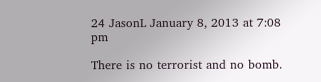24 JasonL January 8, 2013 at 7:08 pm

There is no terrorist and no bomb.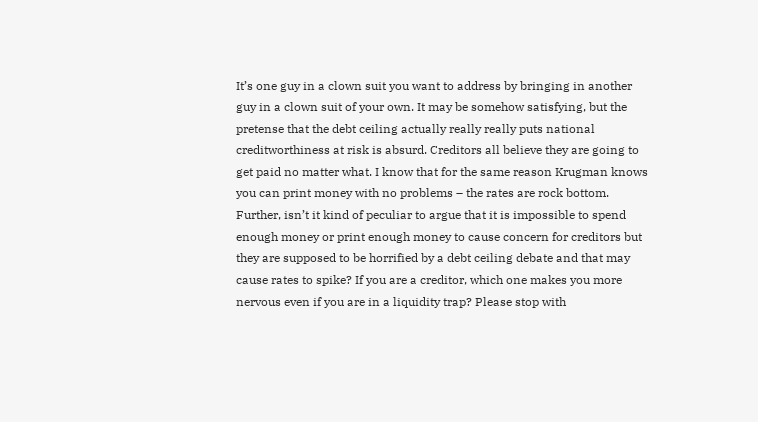It’s one guy in a clown suit you want to address by bringing in another guy in a clown suit of your own. It may be somehow satisfying, but the pretense that the debt ceiling actually really really puts national creditworthiness at risk is absurd. Creditors all believe they are going to get paid no matter what. I know that for the same reason Krugman knows you can print money with no problems – the rates are rock bottom. Further, isn’t it kind of peculiar to argue that it is impossible to spend enough money or print enough money to cause concern for creditors but they are supposed to be horrified by a debt ceiling debate and that may cause rates to spike? If you are a creditor, which one makes you more nervous even if you are in a liquidity trap? Please stop with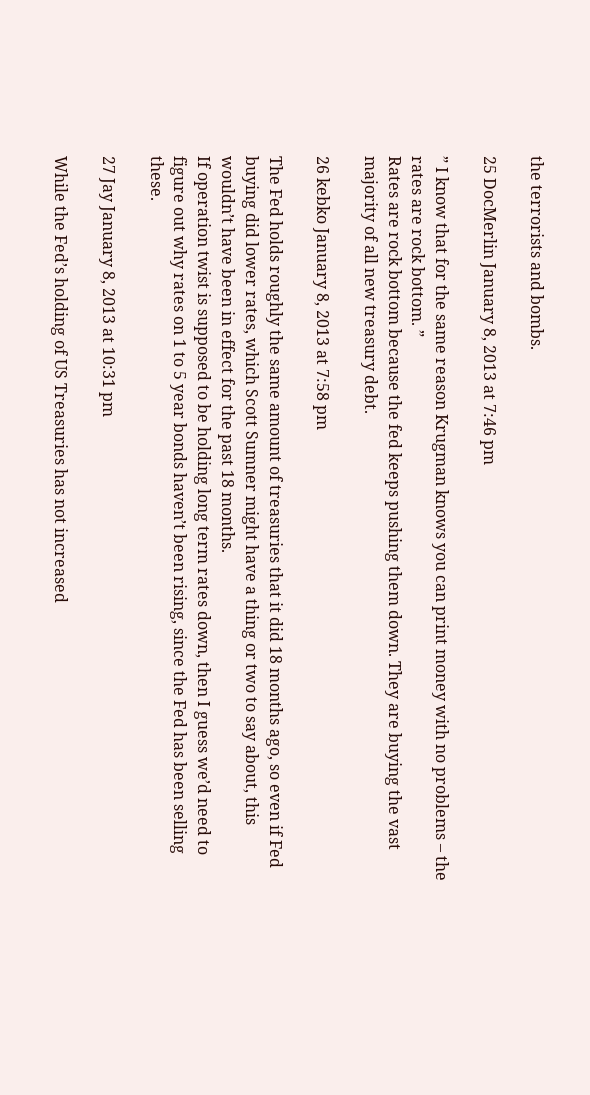the terrorists and bombs.

25 DocMerlin January 8, 2013 at 7:46 pm

” I know that for the same reason Krugman knows you can print money with no problems – the rates are rock bottom. ”
Rates are rock bottom because the fed keeps pushing them down. They are buying the vast majority of all new treasury debt.

26 kebko January 8, 2013 at 7:58 pm

The Fed holds roughly the same amount of treasuries that it did 18 months ago, so even if Fed buying did lower rates, which Scott Sumner might have a thing or two to say about, this wouldn’t have been in effect for the past 18 months.
If operation twist is supposed to be holding long term rates down, then I guess we’d need to figure out why rates on 1 to 5 year bonds haven’t been rising, since the Fed has been selling these.

27 Jay January 8, 2013 at 10:31 pm

While the Fed’s holding of US Treasuries has not increased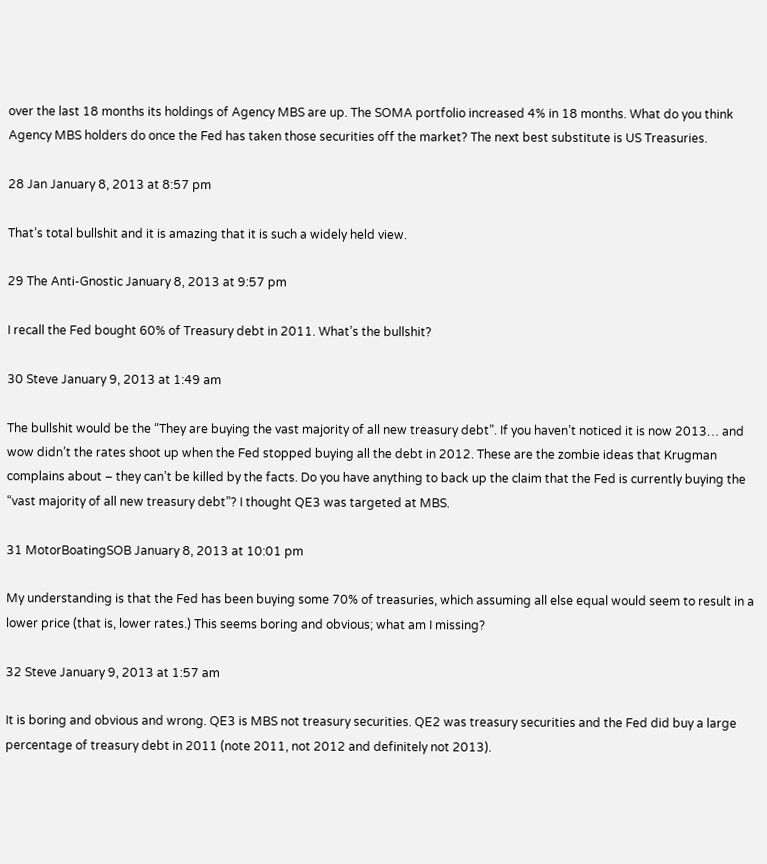over the last 18 months its holdings of Agency MBS are up. The SOMA portfolio increased 4% in 18 months. What do you think Agency MBS holders do once the Fed has taken those securities off the market? The next best substitute is US Treasuries.

28 Jan January 8, 2013 at 8:57 pm

That’s total bullshit and it is amazing that it is such a widely held view.

29 The Anti-Gnostic January 8, 2013 at 9:57 pm

I recall the Fed bought 60% of Treasury debt in 2011. What’s the bullshit?

30 Steve January 9, 2013 at 1:49 am

The bullshit would be the “They are buying the vast majority of all new treasury debt”. If you haven’t noticed it is now 2013… and wow didn’t the rates shoot up when the Fed stopped buying all the debt in 2012. These are the zombie ideas that Krugman complains about – they can’t be killed by the facts. Do you have anything to back up the claim that the Fed is currently buying the “vast majority of all new treasury debt”? I thought QE3 was targeted at MBS.

31 MotorBoatingSOB January 8, 2013 at 10:01 pm

My understanding is that the Fed has been buying some 70% of treasuries, which assuming all else equal would seem to result in a lower price (that is, lower rates.) This seems boring and obvious; what am I missing?

32 Steve January 9, 2013 at 1:57 am

It is boring and obvious and wrong. QE3 is MBS not treasury securities. QE2 was treasury securities and the Fed did buy a large percentage of treasury debt in 2011 (note 2011, not 2012 and definitely not 2013).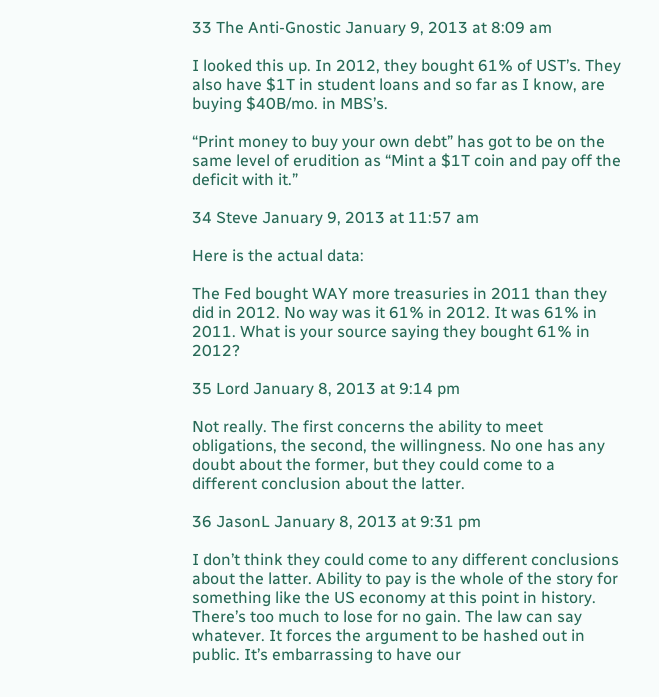33 The Anti-Gnostic January 9, 2013 at 8:09 am

I looked this up. In 2012, they bought 61% of UST’s. They also have $1T in student loans and so far as I know, are buying $40B/mo. in MBS’s.

“Print money to buy your own debt” has got to be on the same level of erudition as “Mint a $1T coin and pay off the deficit with it.”

34 Steve January 9, 2013 at 11:57 am

Here is the actual data:

The Fed bought WAY more treasuries in 2011 than they did in 2012. No way was it 61% in 2012. It was 61% in 2011. What is your source saying they bought 61% in 2012?

35 Lord January 8, 2013 at 9:14 pm

Not really. The first concerns the ability to meet obligations, the second, the willingness. No one has any doubt about the former, but they could come to a different conclusion about the latter.

36 JasonL January 8, 2013 at 9:31 pm

I don’t think they could come to any different conclusions about the latter. Ability to pay is the whole of the story for something like the US economy at this point in history. There’s too much to lose for no gain. The law can say whatever. It forces the argument to be hashed out in public. It’s embarrassing to have our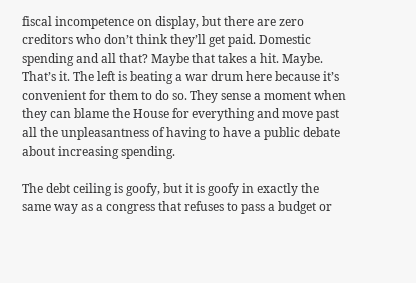fiscal incompetence on display, but there are zero creditors who don’t think they’ll get paid. Domestic spending and all that? Maybe that takes a hit. Maybe. That’s it. The left is beating a war drum here because it’s convenient for them to do so. They sense a moment when they can blame the House for everything and move past all the unpleasantness of having to have a public debate about increasing spending.

The debt ceiling is goofy, but it is goofy in exactly the same way as a congress that refuses to pass a budget or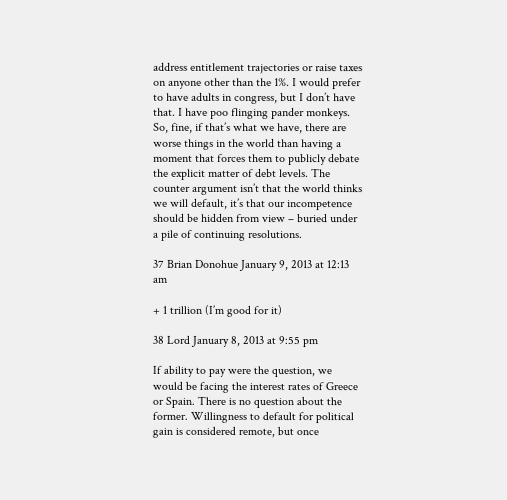address entitlement trajectories or raise taxes on anyone other than the 1%. I would prefer to have adults in congress, but I don’t have that. I have poo flinging pander monkeys. So, fine, if that’s what we have, there are worse things in the world than having a moment that forces them to publicly debate the explicit matter of debt levels. The counter argument isn’t that the world thinks we will default, it’s that our incompetence should be hidden from view – buried under a pile of continuing resolutions.

37 Brian Donohue January 9, 2013 at 12:13 am

+ 1 trillion (I’m good for it)

38 Lord January 8, 2013 at 9:55 pm

If ability to pay were the question, we would be facing the interest rates of Greece or Spain. There is no question about the former. Willingness to default for political gain is considered remote, but once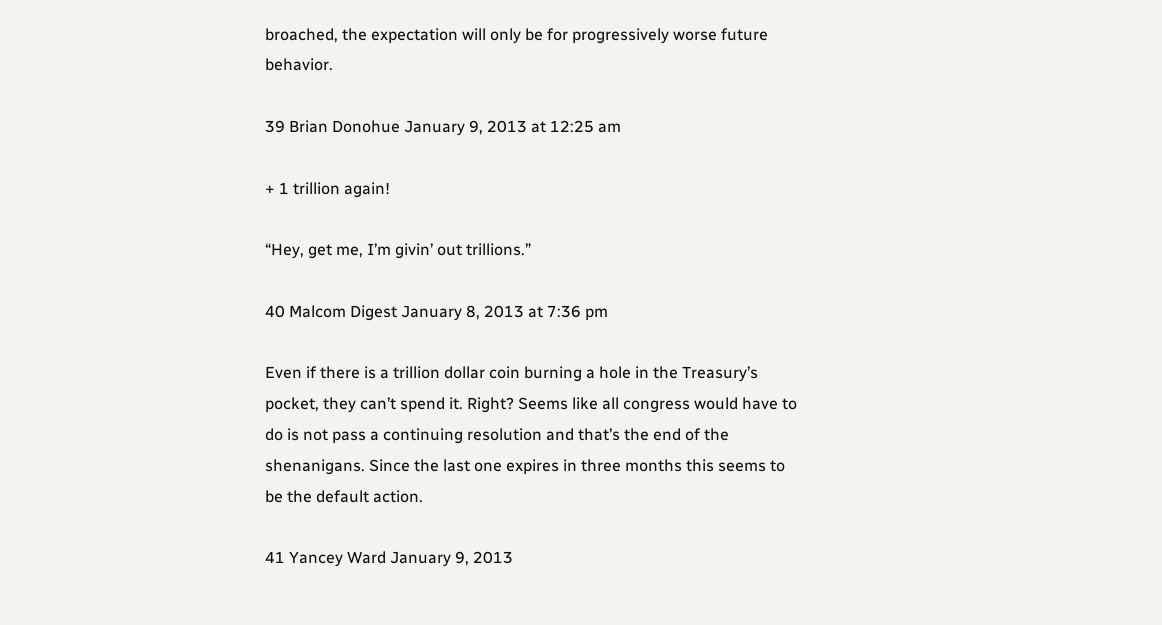broached, the expectation will only be for progressively worse future behavior.

39 Brian Donohue January 9, 2013 at 12:25 am

+ 1 trillion again!

“Hey, get me, I’m givin’ out trillions.”

40 Malcom Digest January 8, 2013 at 7:36 pm

Even if there is a trillion dollar coin burning a hole in the Treasury’s pocket, they can’t spend it. Right? Seems like all congress would have to do is not pass a continuing resolution and that’s the end of the shenanigans. Since the last one expires in three months this seems to be the default action.

41 Yancey Ward January 9, 2013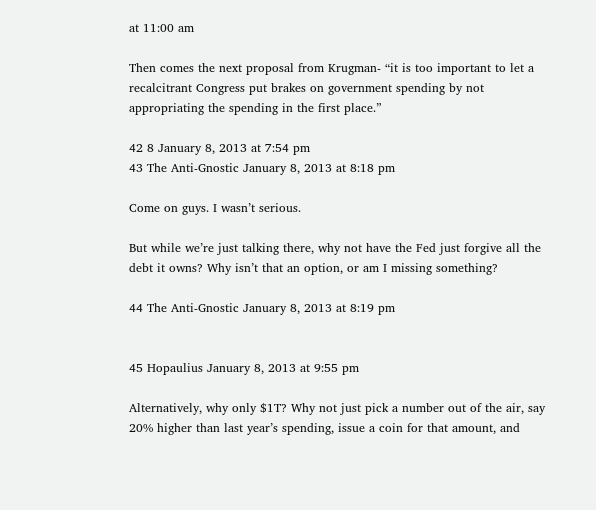at 11:00 am

Then comes the next proposal from Krugman- “it is too important to let a recalcitrant Congress put brakes on government spending by not appropriating the spending in the first place.”

42 8 January 8, 2013 at 7:54 pm
43 The Anti-Gnostic January 8, 2013 at 8:18 pm

Come on guys. I wasn’t serious.

But while we’re just talking there, why not have the Fed just forgive all the debt it owns? Why isn’t that an option, or am I missing something?

44 The Anti-Gnostic January 8, 2013 at 8:19 pm


45 Hopaulius January 8, 2013 at 9:55 pm

Alternatively, why only $1T? Why not just pick a number out of the air, say 20% higher than last year’s spending, issue a coin for that amount, and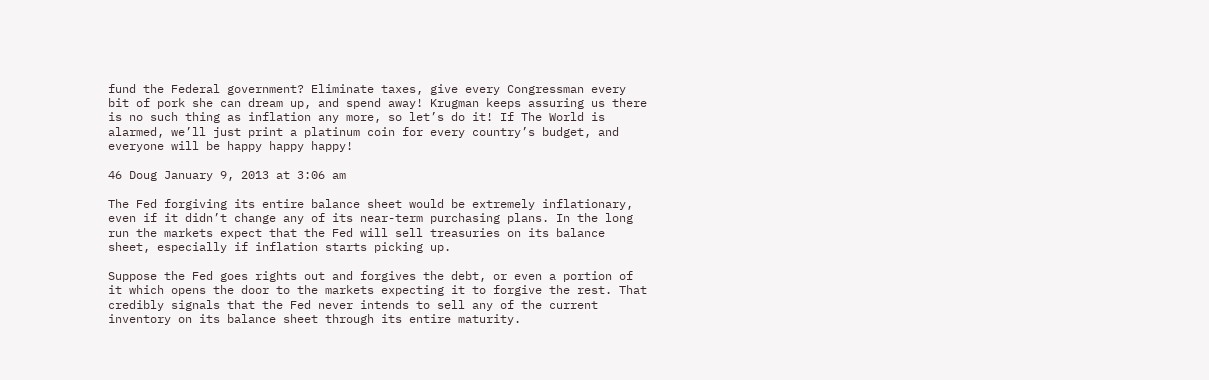fund the Federal government? Eliminate taxes, give every Congressman every bit of pork she can dream up, and spend away! Krugman keeps assuring us there is no such thing as inflation any more, so let’s do it! If The World is alarmed, we’ll just print a platinum coin for every country’s budget, and everyone will be happy happy happy!

46 Doug January 9, 2013 at 3:06 am

The Fed forgiving its entire balance sheet would be extremely inflationary, even if it didn’t change any of its near-term purchasing plans. In the long run the markets expect that the Fed will sell treasuries on its balance sheet, especially if inflation starts picking up.

Suppose the Fed goes rights out and forgives the debt, or even a portion of it which opens the door to the markets expecting it to forgive the rest. That credibly signals that the Fed never intends to sell any of the current inventory on its balance sheet through its entire maturity.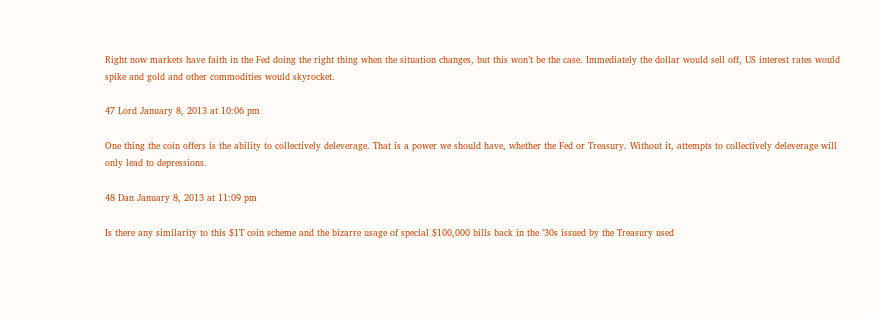Right now markets have faith in the Fed doing the right thing when the situation changes, but this won’t be the case. Immediately the dollar would sell off, US interest rates would spike and gold and other commodities would skyrocket.

47 Lord January 8, 2013 at 10:06 pm

One thing the coin offers is the ability to collectively deleverage. That is a power we should have, whether the Fed or Treasury. Without it, attempts to collectively deleverage will only lead to depressions.

48 Dan January 8, 2013 at 11:09 pm

Is there any similarity to this $1T coin scheme and the bizarre usage of special $100,000 bills back in the ’30s issued by the Treasury used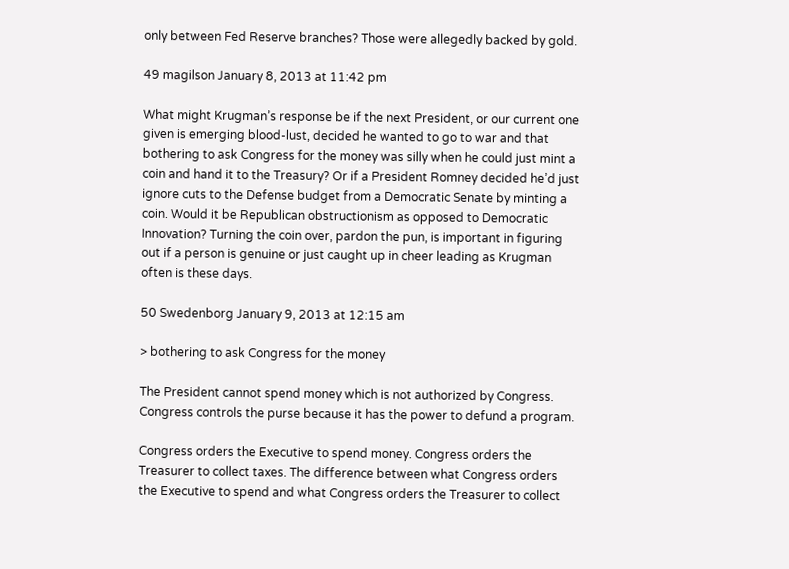only between Fed Reserve branches? Those were allegedly backed by gold.

49 magilson January 8, 2013 at 11:42 pm

What might Krugman’s response be if the next President, or our current one given is emerging blood-lust, decided he wanted to go to war and that bothering to ask Congress for the money was silly when he could just mint a coin and hand it to the Treasury? Or if a President Romney decided he’d just ignore cuts to the Defense budget from a Democratic Senate by minting a coin. Would it be Republican obstructionism as opposed to Democratic Innovation? Turning the coin over, pardon the pun, is important in figuring out if a person is genuine or just caught up in cheer leading as Krugman often is these days.

50 Swedenborg January 9, 2013 at 12:15 am

> bothering to ask Congress for the money

The President cannot spend money which is not authorized by Congress. Congress controls the purse because it has the power to defund a program.

Congress orders the Executive to spend money. Congress orders the Treasurer to collect taxes. The difference between what Congress orders the Executive to spend and what Congress orders the Treasurer to collect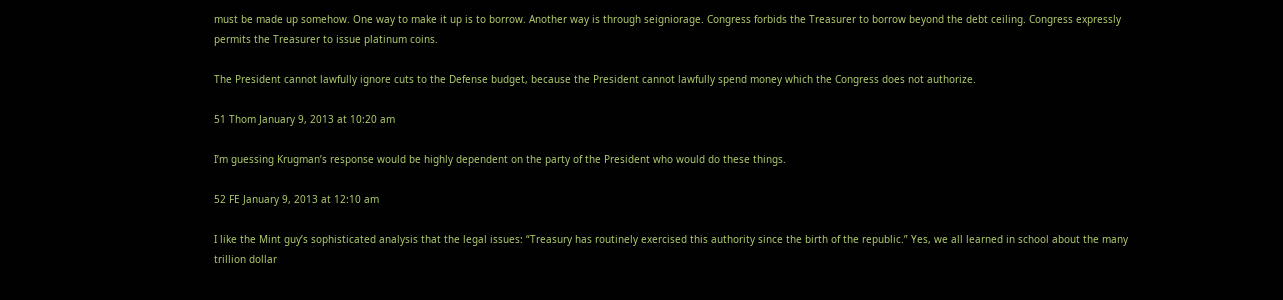must be made up somehow. One way to make it up is to borrow. Another way is through seigniorage. Congress forbids the Treasurer to borrow beyond the debt ceiling. Congress expressly permits the Treasurer to issue platinum coins.

The President cannot lawfully ignore cuts to the Defense budget, because the President cannot lawfully spend money which the Congress does not authorize.

51 Thom January 9, 2013 at 10:20 am

I’m guessing Krugman’s response would be highly dependent on the party of the President who would do these things.

52 FE January 9, 2013 at 12:10 am

I like the Mint guy’s sophisticated analysis that the legal issues: “Treasury has routinely exercised this authority since the birth of the republic.” Yes, we all learned in school about the many trillion dollar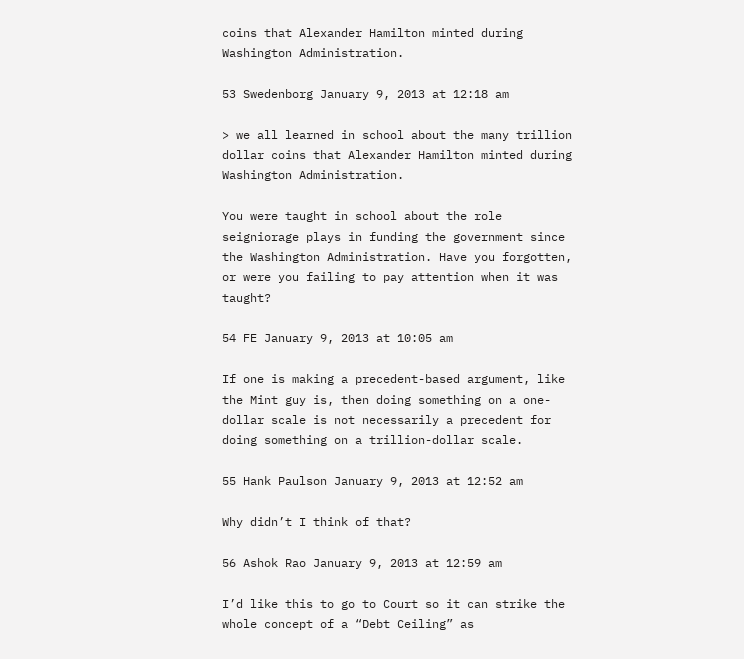coins that Alexander Hamilton minted during Washington Administration.

53 Swedenborg January 9, 2013 at 12:18 am

> we all learned in school about the many trillion dollar coins that Alexander Hamilton minted during Washington Administration.

You were taught in school about the role seigniorage plays in funding the government since the Washington Administration. Have you forgotten, or were you failing to pay attention when it was taught?

54 FE January 9, 2013 at 10:05 am

If one is making a precedent-based argument, like the Mint guy is, then doing something on a one-dollar scale is not necessarily a precedent for doing something on a trillion-dollar scale.

55 Hank Paulson January 9, 2013 at 12:52 am

Why didn’t I think of that?

56 Ashok Rao January 9, 2013 at 12:59 am

I’d like this to go to Court so it can strike the whole concept of a “Debt Ceiling” as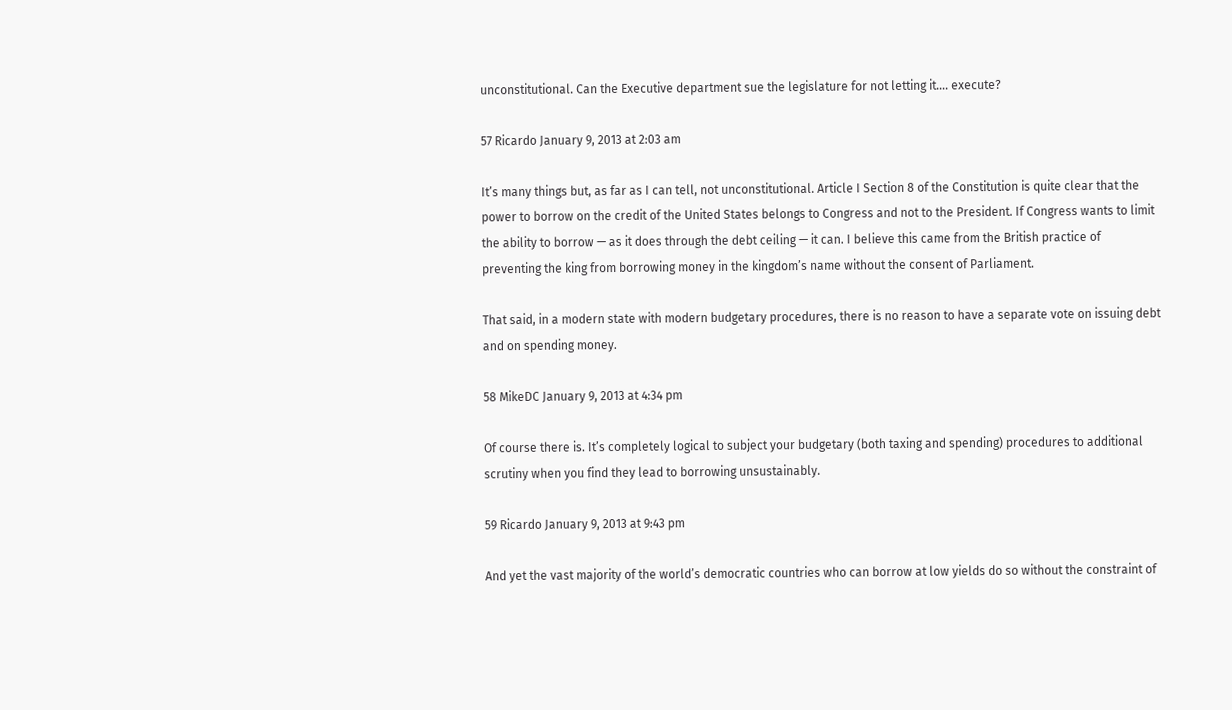unconstitutional. Can the Executive department sue the legislature for not letting it…. execute?

57 Ricardo January 9, 2013 at 2:03 am

It’s many things but, as far as I can tell, not unconstitutional. Article I Section 8 of the Constitution is quite clear that the power to borrow on the credit of the United States belongs to Congress and not to the President. If Congress wants to limit the ability to borrow — as it does through the debt ceiling — it can. I believe this came from the British practice of preventing the king from borrowing money in the kingdom’s name without the consent of Parliament.

That said, in a modern state with modern budgetary procedures, there is no reason to have a separate vote on issuing debt and on spending money.

58 MikeDC January 9, 2013 at 4:34 pm

Of course there is. It’s completely logical to subject your budgetary (both taxing and spending) procedures to additional scrutiny when you find they lead to borrowing unsustainably.

59 Ricardo January 9, 2013 at 9:43 pm

And yet the vast majority of the world’s democratic countries who can borrow at low yields do so without the constraint of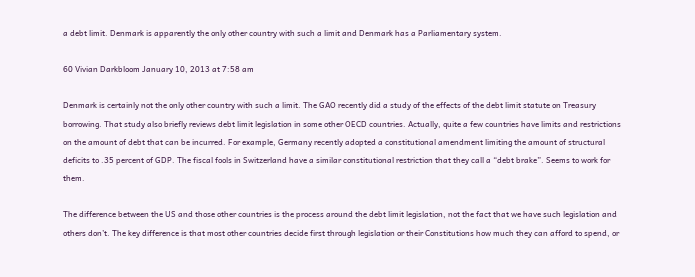a debt limit. Denmark is apparently the only other country with such a limit and Denmark has a Parliamentary system.

60 Vivian Darkbloom January 10, 2013 at 7:58 am

Denmark is certainly not the only other country with such a limit. The GAO recently did a study of the effects of the debt limit statute on Treasury borrowing. That study also briefly reviews debt limit legislation in some other OECD countries. Actually, quite a few countries have limits and restrictions on the amount of debt that can be incurred. For example, Germany recently adopted a constitutional amendment limiting the amount of structural deficits to .35 percent of GDP. The fiscal fools in Switzerland have a similar constitutional restriction that they call a “debt brake”. Seems to work for them.

The difference between the US and those other countries is the process around the debt limit legislation, not the fact that we have such legislation and others don’t. The key difference is that most other countries decide first through legislation or their Constitutions how much they can afford to spend, or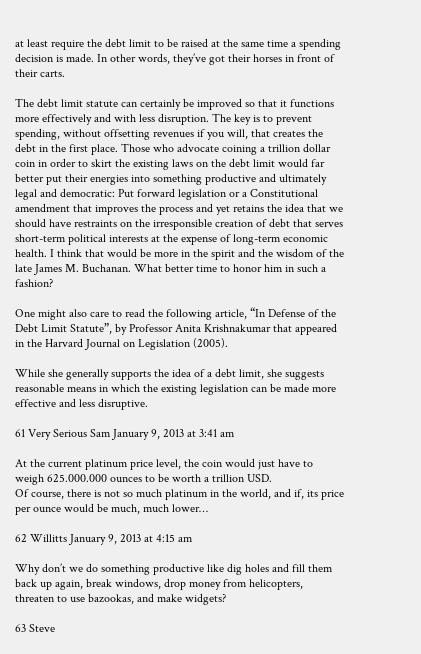at least require the debt limit to be raised at the same time a spending decision is made. In other words, they’ve got their horses in front of their carts.

The debt limit statute can certainly be improved so that it functions more effectively and with less disruption. The key is to prevent spending, without offsetting revenues if you will, that creates the debt in the first place. Those who advocate coining a trillion dollar coin in order to skirt the existing laws on the debt limit would far better put their energies into something productive and ultimately legal and democratic: Put forward legislation or a Constitutional amendment that improves the process and yet retains the idea that we should have restraints on the irresponsible creation of debt that serves short-term political interests at the expense of long-term economic health. I think that would be more in the spirit and the wisdom of the late James M. Buchanan. What better time to honor him in such a fashion?

One might also care to read the following article, “In Defense of the Debt Limit Statute”, by Professor Anita Krishnakumar that appeared in the Harvard Journal on Legislation (2005).

While she generally supports the idea of a debt limit, she suggests reasonable means in which the existing legislation can be made more effective and less disruptive.

61 Very Serious Sam January 9, 2013 at 3:41 am

At the current platinum price level, the coin would just have to weigh 625.000.000 ounces to be worth a trillion USD.
Of course, there is not so much platinum in the world, and if, its price per ounce would be much, much lower…

62 Willitts January 9, 2013 at 4:15 am

Why don’t we do something productive like dig holes and fill them back up again, break windows, drop money from helicopters, threaten to use bazookas, and make widgets?

63 Steve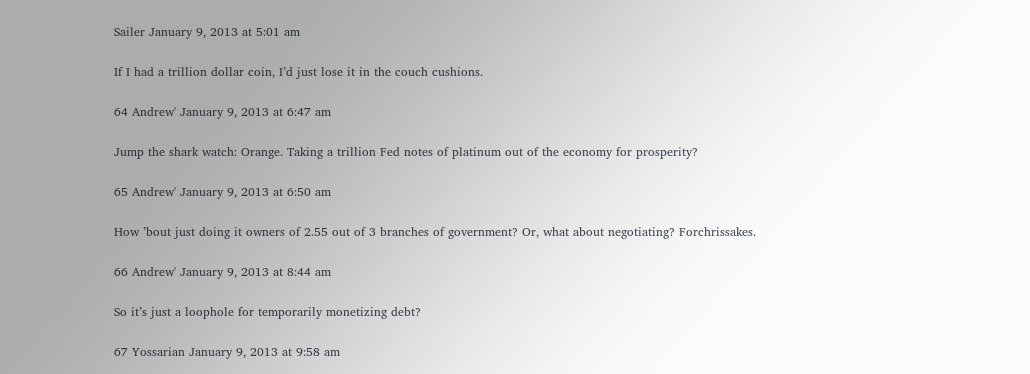Sailer January 9, 2013 at 5:01 am

If I had a trillion dollar coin, I’d just lose it in the couch cushions.

64 Andrew' January 9, 2013 at 6:47 am

Jump the shark watch: Orange. Taking a trillion Fed notes of platinum out of the economy for prosperity?

65 Andrew' January 9, 2013 at 6:50 am

How ’bout just doing it owners of 2.55 out of 3 branches of government? Or, what about negotiating? Forchrissakes.

66 Andrew' January 9, 2013 at 8:44 am

So it’s just a loophole for temporarily monetizing debt?

67 Yossarian January 9, 2013 at 9:58 am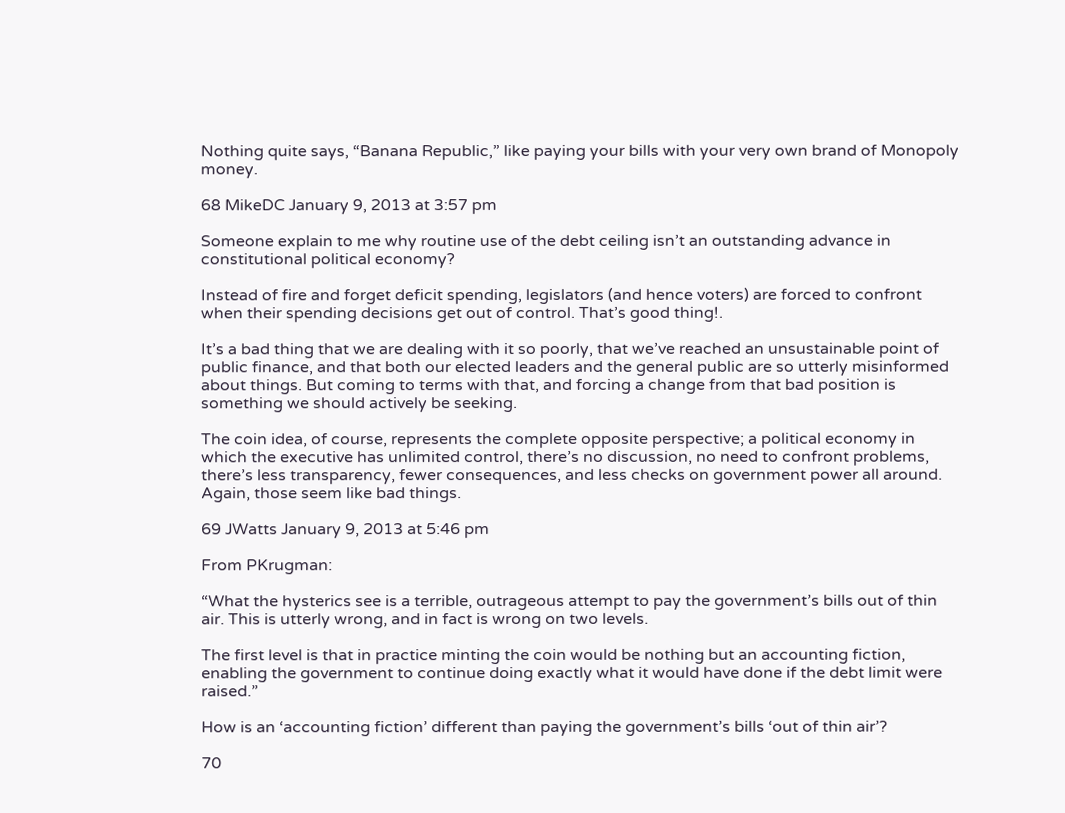Nothing quite says, “Banana Republic,” like paying your bills with your very own brand of Monopoly money.

68 MikeDC January 9, 2013 at 3:57 pm

Someone explain to me why routine use of the debt ceiling isn’t an outstanding advance in constitutional political economy?

Instead of fire and forget deficit spending, legislators (and hence voters) are forced to confront when their spending decisions get out of control. That’s good thing!.

It’s a bad thing that we are dealing with it so poorly, that we’ve reached an unsustainable point of public finance, and that both our elected leaders and the general public are so utterly misinformed about things. But coming to terms with that, and forcing a change from that bad position is something we should actively be seeking.

The coin idea, of course, represents the complete opposite perspective; a political economy in which the executive has unlimited control, there’s no discussion, no need to confront problems, there’s less transparency, fewer consequences, and less checks on government power all around. Again, those seem like bad things.

69 JWatts January 9, 2013 at 5:46 pm

From PKrugman:

“What the hysterics see is a terrible, outrageous attempt to pay the government’s bills out of thin air. This is utterly wrong, and in fact is wrong on two levels.

The first level is that in practice minting the coin would be nothing but an accounting fiction, enabling the government to continue doing exactly what it would have done if the debt limit were raised.”

How is an ‘accounting fiction’ different than paying the government’s bills ‘out of thin air’?

70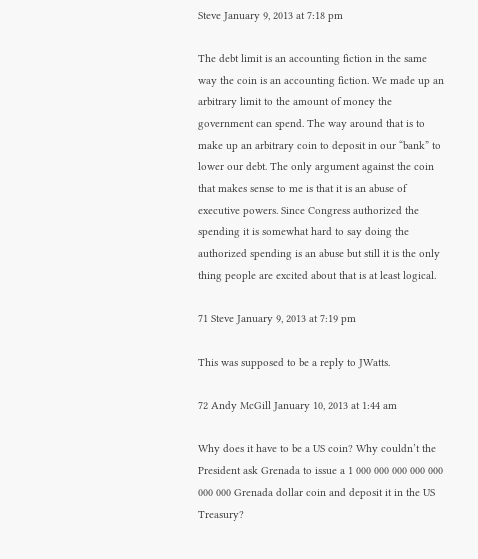Steve January 9, 2013 at 7:18 pm

The debt limit is an accounting fiction in the same way the coin is an accounting fiction. We made up an arbitrary limit to the amount of money the government can spend. The way around that is to make up an arbitrary coin to deposit in our “bank” to lower our debt. The only argument against the coin that makes sense to me is that it is an abuse of executive powers. Since Congress authorized the spending it is somewhat hard to say doing the authorized spending is an abuse but still it is the only thing people are excited about that is at least logical.

71 Steve January 9, 2013 at 7:19 pm

This was supposed to be a reply to JWatts.

72 Andy McGill January 10, 2013 at 1:44 am

Why does it have to be a US coin? Why couldn’t the President ask Grenada to issue a 1 000 000 000 000 000 000 000 Grenada dollar coin and deposit it in the US Treasury?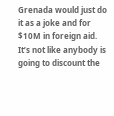Grenada would just do it as a joke and for $10M in foreign aid. It’s not like anybody is going to discount the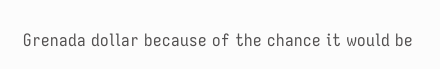Grenada dollar because of the chance it would be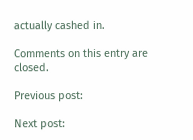actually cashed in.

Comments on this entry are closed.

Previous post:

Next post: